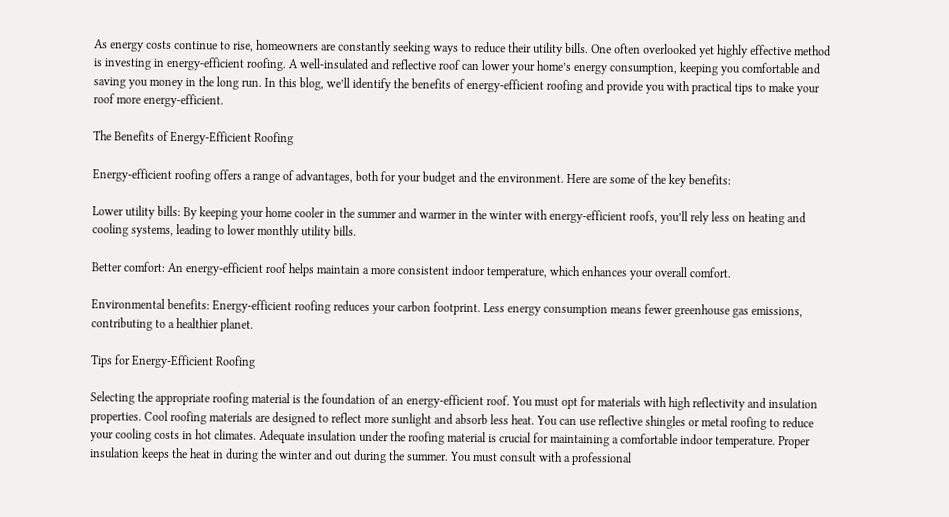As energy costs continue to rise, homeowners are constantly seeking ways to reduce their utility bills. One often overlooked yet highly effective method is investing in energy-efficient roofing. A well-insulated and reflective roof can lower your home’s energy consumption, keeping you comfortable and saving you money in the long run. In this blog, we’ll identify the benefits of energy-efficient roofing and provide you with practical tips to make your roof more energy-efficient.

The Benefits of Energy-Efficient Roofing

Energy-efficient roofing offers a range of advantages, both for your budget and the environment. Here are some of the key benefits:

Lower utility bills: By keeping your home cooler in the summer and warmer in the winter with energy-efficient roofs, you’ll rely less on heating and cooling systems, leading to lower monthly utility bills.

Better comfort: An energy-efficient roof helps maintain a more consistent indoor temperature, which enhances your overall comfort.

Environmental benefits: Energy-efficient roofing reduces your carbon footprint. Less energy consumption means fewer greenhouse gas emissions, contributing to a healthier planet.

Tips for Energy-Efficient Roofing

Selecting the appropriate roofing material is the foundation of an energy-efficient roof. You must opt for materials with high reflectivity and insulation properties. Cool roofing materials are designed to reflect more sunlight and absorb less heat. You can use reflective shingles or metal roofing to reduce your cooling costs in hot climates. Adequate insulation under the roofing material is crucial for maintaining a comfortable indoor temperature. Proper insulation keeps the heat in during the winter and out during the summer. You must consult with a professional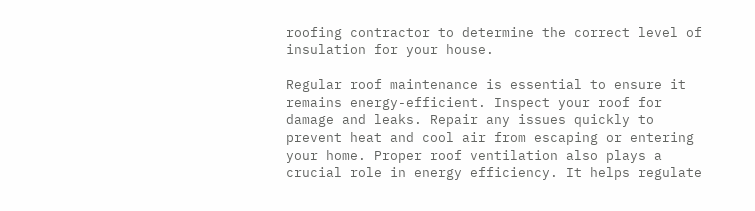roofing contractor to determine the correct level of insulation for your house.

Regular roof maintenance is essential to ensure it remains energy-efficient. Inspect your roof for damage and leaks. Repair any issues quickly to prevent heat and cool air from escaping or entering your home. Proper roof ventilation also plays a crucial role in energy efficiency. It helps regulate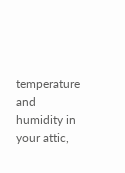temperature and humidity in your attic,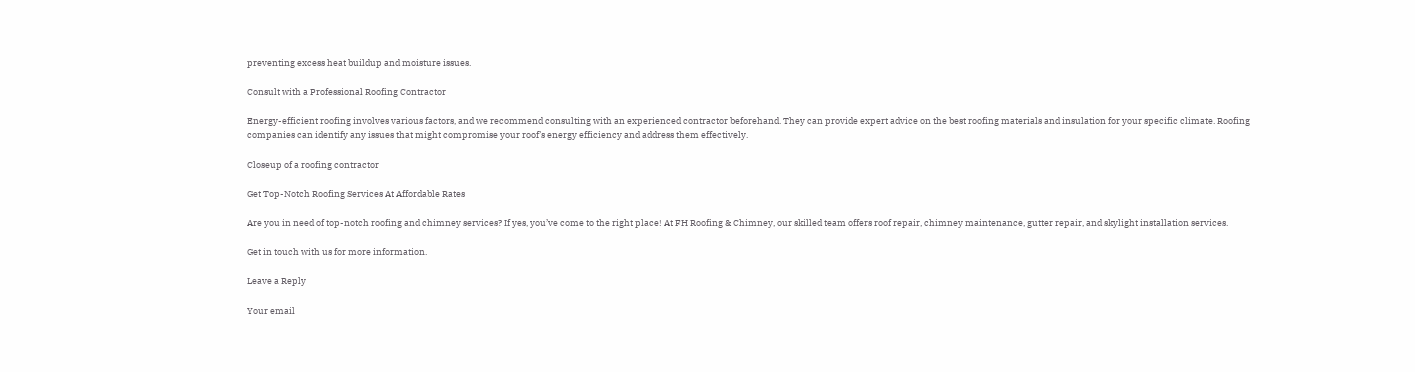preventing excess heat buildup and moisture issues.

Consult with a Professional Roofing Contractor

Energy-efficient roofing involves various factors, and we recommend consulting with an experienced contractor beforehand. They can provide expert advice on the best roofing materials and insulation for your specific climate. Roofing companies can identify any issues that might compromise your roof’s energy efficiency and address them effectively.

Closeup of a roofing contractor

Get Top-Notch Roofing Services At Affordable Rates

Are you in need of top-notch roofing and chimney services? If yes, you’ve come to the right place! At FH Roofing & Chimney, our skilled team offers roof repair, chimney maintenance, gutter repair, and skylight installation services.

Get in touch with us for more information.

Leave a Reply

Your email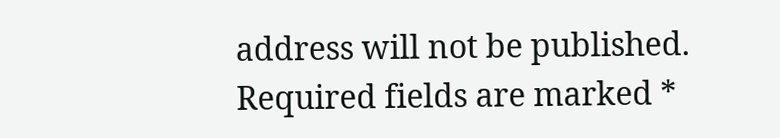address will not be published. Required fields are marked *